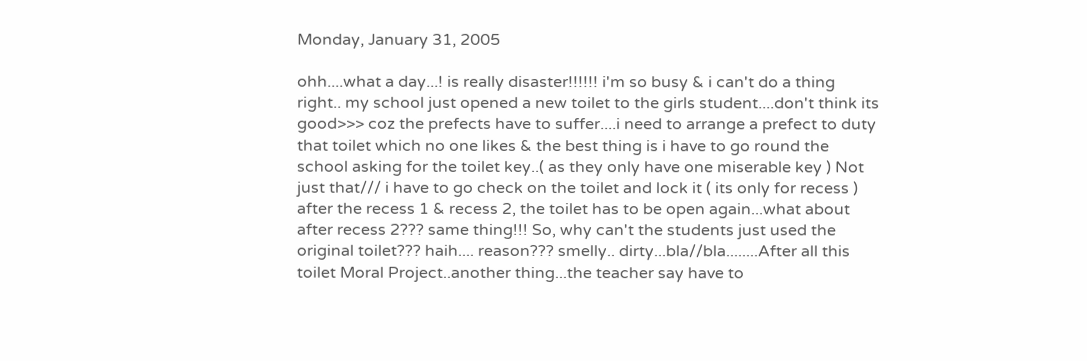Monday, January 31, 2005

ohh....what a day...! is really disaster!!!!!! i'm so busy & i can't do a thing right.. my school just opened a new toilet to the girls student....don't think its good>>> coz the prefects have to suffer....i need to arrange a prefect to duty that toilet which no one likes & the best thing is i have to go round the school asking for the toilet key..( as they only have one miserable key ) Not just that/// i have to go check on the toilet and lock it ( its only for recess ) after the recess 1 & recess 2, the toilet has to be open again...what about after recess 2??? same thing!!! So, why can't the students just used the original toilet??? haih.... reason??? smelly.. dirty...bla//bla........After all this toilet Moral Project..another thing...the teacher say have to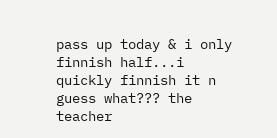pass up today & i only finnish half...i quickly finnish it n guess what??? the teacher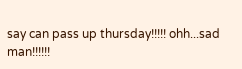say can pass up thursday!!!!! ohh...sad man!!!!!!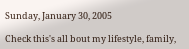Sunday, January 30, 2005

Check this's all bout my lifestyle, family,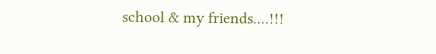school & my friends....!!!